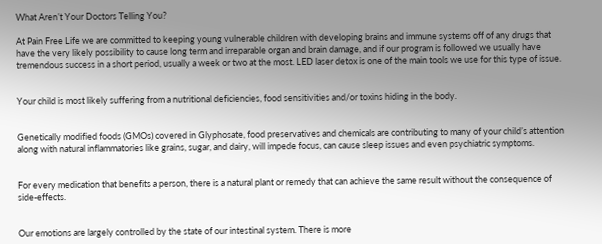What Aren’t Your Doctors Telling You?

At Pain Free Life we are committed to keeping young vulnerable children with developing brains and immune systems off of any drugs that have the very likely possibility to cause long term and irreparable organ and brain damage, and if our program is followed we usually have tremendous success in a short period, usually a week or two at the most. LED laser detox is one of the main tools we use for this type of issue.


Your child is most likely suffering from a nutritional deficiencies, food sensitivities and/or toxins hiding in the body.


Genetically modified foods (GMOs) covered in Glyphosate, food preservatives and chemicals are contributing to many of your child’s attention along with natural inflammatories like grains, sugar, and dairy, will impede focus, can cause sleep issues and even psychiatric symptoms.


For every medication that benefits a person, there is a natural plant or remedy that can achieve the same result without the consequence of side-effects.


Our emotions are largely controlled by the state of our intestinal system. There is more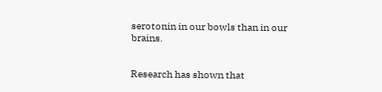serotonin in our bowls than in our brains.


Research has shown that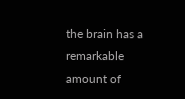the brain has a remarkable amount of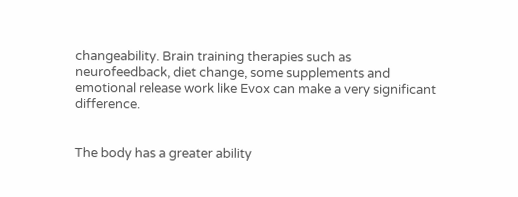changeability. Brain training therapies such as neurofeedback, diet change, some supplements and emotional release work like Evox can make a very significant difference.


The body has a greater ability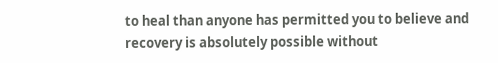to heal than anyone has permitted you to believe and recovery is absolutely possible without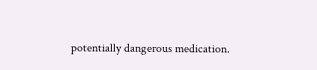potentially dangerous medication.